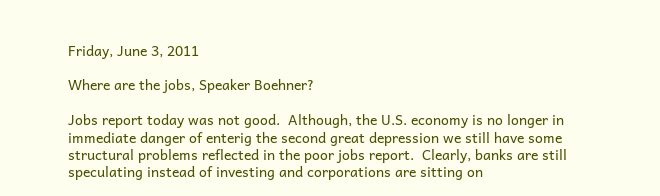Friday, June 3, 2011

Where are the jobs, Speaker Boehner?

Jobs report today was not good.  Although, the U.S. economy is no longer in immediate danger of enterig the second great depression we still have some structural problems reflected in the poor jobs report.  Clearly, banks are still speculating instead of investing and corporations are sitting on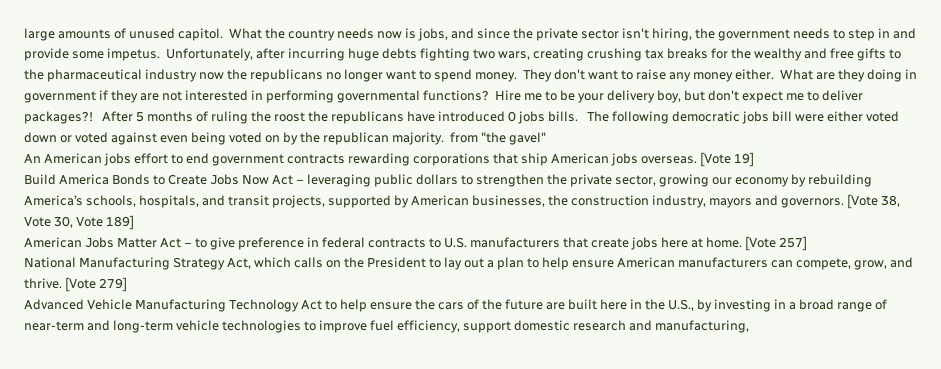large amounts of unused capitol.  What the country needs now is jobs, and since the private sector isn't hiring, the government needs to step in and provide some impetus.  Unfortunately, after incurring huge debts fighting two wars, creating crushing tax breaks for the wealthy and free gifts to the pharmaceutical industry now the republicans no longer want to spend money.  They don't want to raise any money either.  What are they doing in government if they are not interested in performing governmental functions?  Hire me to be your delivery boy, but don't expect me to deliver packages?!   After 5 months of ruling the roost the republicans have introduced 0 jobs bills.   The following democratic jobs bill were either voted down or voted against even being voted on by the republican majority.  from "the gavel"
An American jobs effort to end government contracts rewarding corporations that ship American jobs overseas. [Vote 19]
Build America Bonds to Create Jobs Now Act – leveraging public dollars to strengthen the private sector, growing our economy by rebuilding America’s schools, hospitals, and transit projects, supported by American businesses, the construction industry, mayors and governors. [Vote 38, Vote 30, Vote 189]
American Jobs Matter Act – to give preference in federal contracts to U.S. manufacturers that create jobs here at home. [Vote 257]
National Manufacturing Strategy Act, which calls on the President to lay out a plan to help ensure American manufacturers can compete, grow, and thrive. [Vote 279]
Advanced Vehicle Manufacturing Technology Act to help ensure the cars of the future are built here in the U.S., by investing in a broad range of near-term and long-term vehicle technologies to improve fuel efficiency, support domestic research and manufacturing,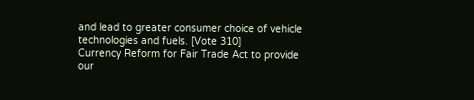and lead to greater consumer choice of vehicle technologies and fuels. [Vote 310]
Currency Reform for Fair Trade Act to provide our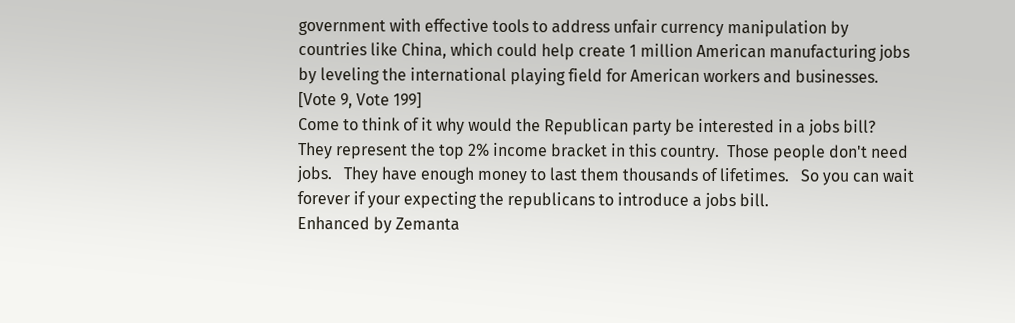government with effective tools to address unfair currency manipulation by countries like China, which could help create 1 million American manufacturing jobs by leveling the international playing field for American workers and businesses. [Vote 9, Vote 199]
Come to think of it why would the Republican party be interested in a jobs bill?   They represent the top 2% income bracket in this country.  Those people don't need jobs.   They have enough money to last them thousands of lifetimes.   So you can wait forever if your expecting the republicans to introduce a jobs bill.
Enhanced by Zemanta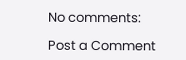No comments:

Post a Comment